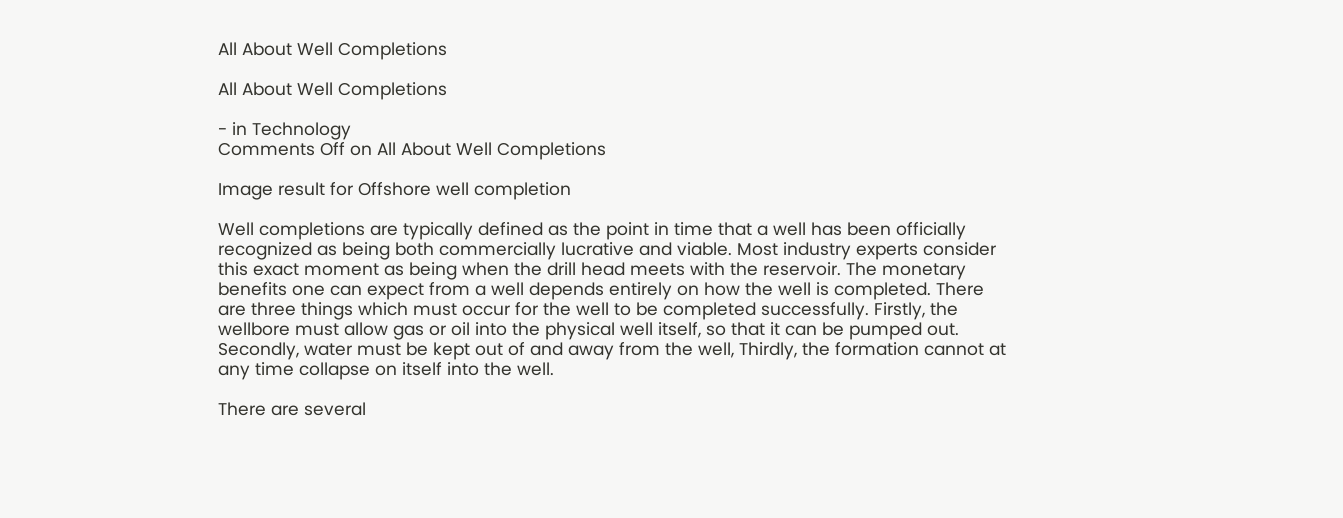All About Well Completions

All About Well Completions

- in Technology
Comments Off on All About Well Completions

Image result for Offshore well completion

Well completions are typically defined as the point in time that a well has been officially recognized as being both commercially lucrative and viable. Most industry experts consider this exact moment as being when the drill head meets with the reservoir. The monetary benefits one can expect from a well depends entirely on how the well is completed. There are three things which must occur for the well to be completed successfully. Firstly, the wellbore must allow gas or oil into the physical well itself, so that it can be pumped out. Secondly, water must be kept out of and away from the well, Thirdly, the formation cannot at any time collapse on itself into the well.

There are several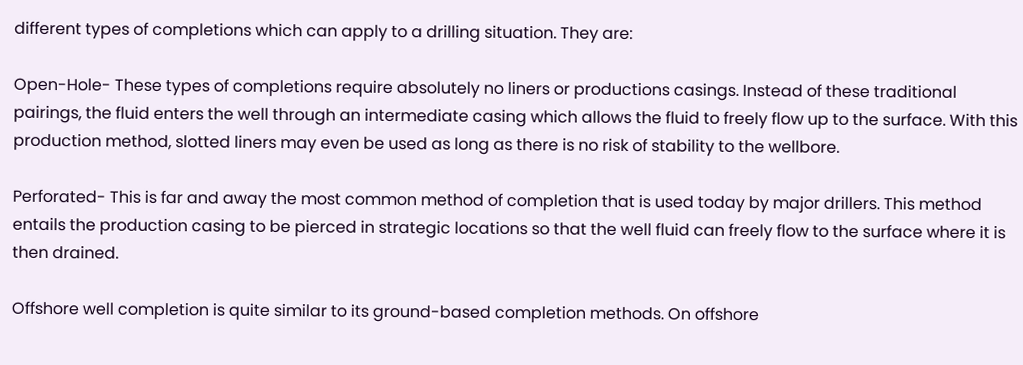different types of completions which can apply to a drilling situation. They are:

Open-Hole- These types of completions require absolutely no liners or productions casings. Instead of these traditional pairings, the fluid enters the well through an intermediate casing which allows the fluid to freely flow up to the surface. With this production method, slotted liners may even be used as long as there is no risk of stability to the wellbore.

Perforated- This is far and away the most common method of completion that is used today by major drillers. This method entails the production casing to be pierced in strategic locations so that the well fluid can freely flow to the surface where it is then drained.

Offshore well completion is quite similar to its ground-based completion methods. On offshore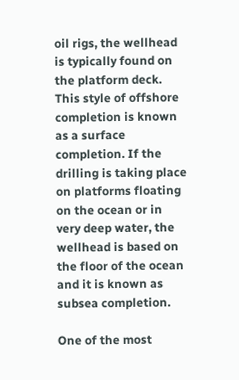oil rigs, the wellhead is typically found on the platform deck. This style of offshore completion is known as a surface completion. If the drilling is taking place on platforms floating on the ocean or in very deep water, the wellhead is based on the floor of the ocean and it is known as subsea completion.

One of the most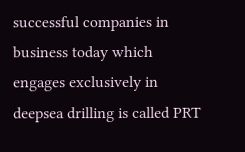successful companies in business today which engages exclusively in deepsea drilling is called PRT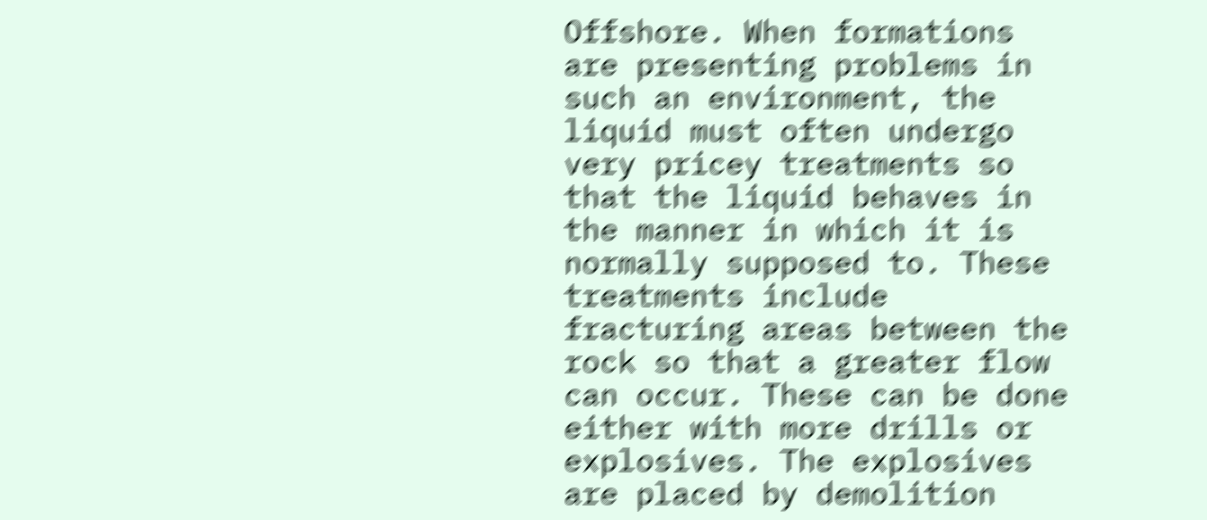Offshore. When formations are presenting problems in such an environment, the liquid must often undergo very pricey treatments so that the liquid behaves in the manner in which it is normally supposed to. These treatments include fracturing areas between the rock so that a greater flow can occur. These can be done either with more drills or explosives. The explosives are placed by demolition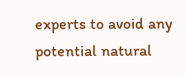experts to avoid any potential natural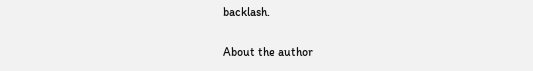backlash.

About the author